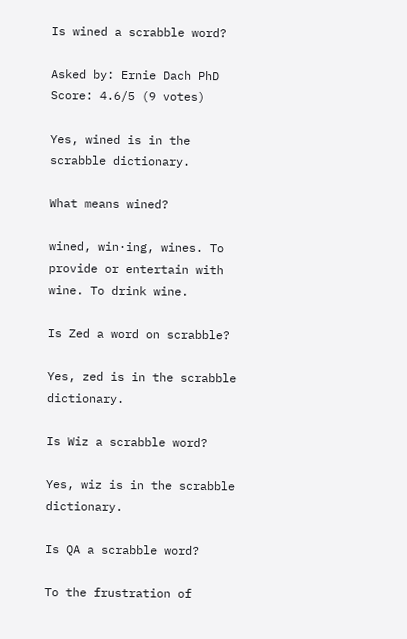Is wined a scrabble word?

Asked by: Ernie Dach PhD
Score: 4.6/5 (9 votes)

Yes, wined is in the scrabble dictionary.

What means wined?

wined, win·ing, wines. To provide or entertain with wine. To drink wine.

Is Zed a word on scrabble?

Yes, zed is in the scrabble dictionary.

Is Wiz a scrabble word?

Yes, wiz is in the scrabble dictionary.

Is QA a scrabble word?

To the frustration of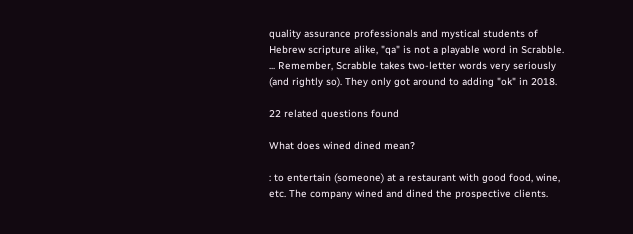quality assurance professionals and mystical students of Hebrew scripture alike, "qa" is not a playable word in Scrabble. ... Remember, Scrabble takes two-letter words very seriously (and rightly so). They only got around to adding "ok" in 2018.

22 related questions found

What does wined dined mean?

: to entertain (someone) at a restaurant with good food, wine, etc. The company wined and dined the prospective clients.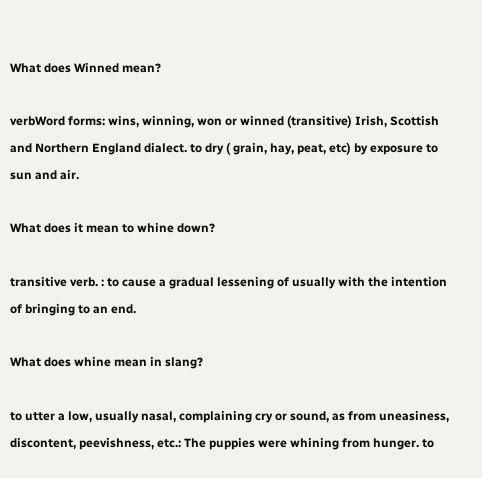What does Winned mean?

verbWord forms: wins, winning, won or winned (transitive) Irish, Scottish and Northern England dialect. to dry ( grain, hay, peat, etc) by exposure to sun and air.

What does it mean to whine down?

transitive verb. : to cause a gradual lessening of usually with the intention of bringing to an end.

What does whine mean in slang?

to utter a low, usually nasal, complaining cry or sound, as from uneasiness, discontent, peevishness, etc.: The puppies were whining from hunger. to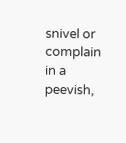snivel or complain in a peevish,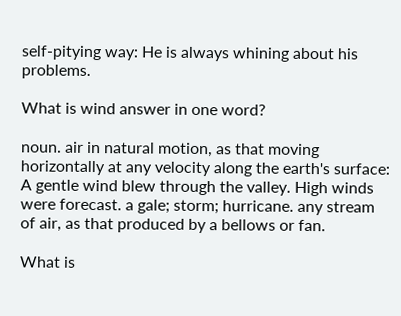self-pitying way: He is always whining about his problems.

What is wind answer in one word?

noun. air in natural motion, as that moving horizontally at any velocity along the earth's surface: A gentle wind blew through the valley. High winds were forecast. a gale; storm; hurricane. any stream of air, as that produced by a bellows or fan.

What is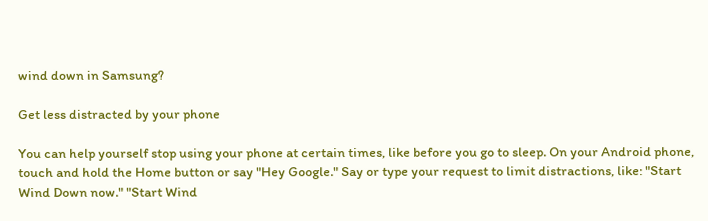wind down in Samsung?

Get less distracted by your phone

You can help yourself stop using your phone at certain times, like before you go to sleep. On your Android phone, touch and hold the Home button or say "Hey Google." Say or type your request to limit distractions, like: "Start Wind Down now." "Start Wind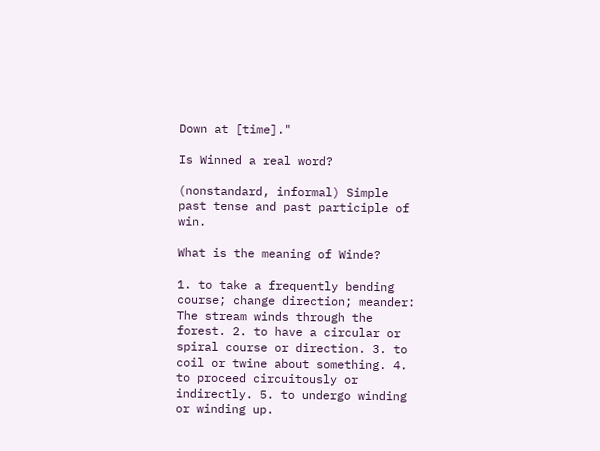Down at [time]."

Is Winned a real word?

(nonstandard, informal) Simple past tense and past participle of win.

What is the meaning of Winde?

1. to take a frequently bending course; change direction; meander: The stream winds through the forest. 2. to have a circular or spiral course or direction. 3. to coil or twine about something. 4. to proceed circuitously or indirectly. 5. to undergo winding or winding up.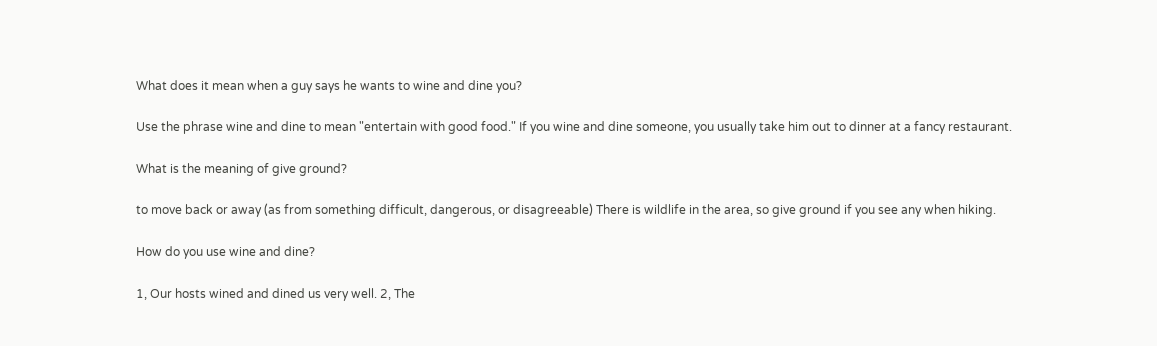What does it mean when a guy says he wants to wine and dine you?

Use the phrase wine and dine to mean "entertain with good food." If you wine and dine someone, you usually take him out to dinner at a fancy restaurant.

What is the meaning of give ground?

to move back or away (as from something difficult, dangerous, or disagreeable) There is wildlife in the area, so give ground if you see any when hiking.

How do you use wine and dine?

1, Our hosts wined and dined us very well. 2, The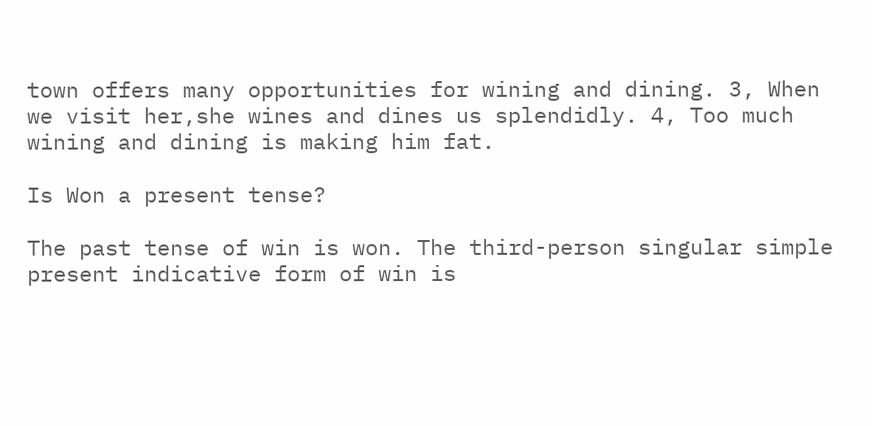town offers many opportunities for wining and dining. 3, When we visit her,she wines and dines us splendidly. 4, Too much wining and dining is making him fat.

Is Won a present tense?

The past tense of win is won. The third-person singular simple present indicative form of win is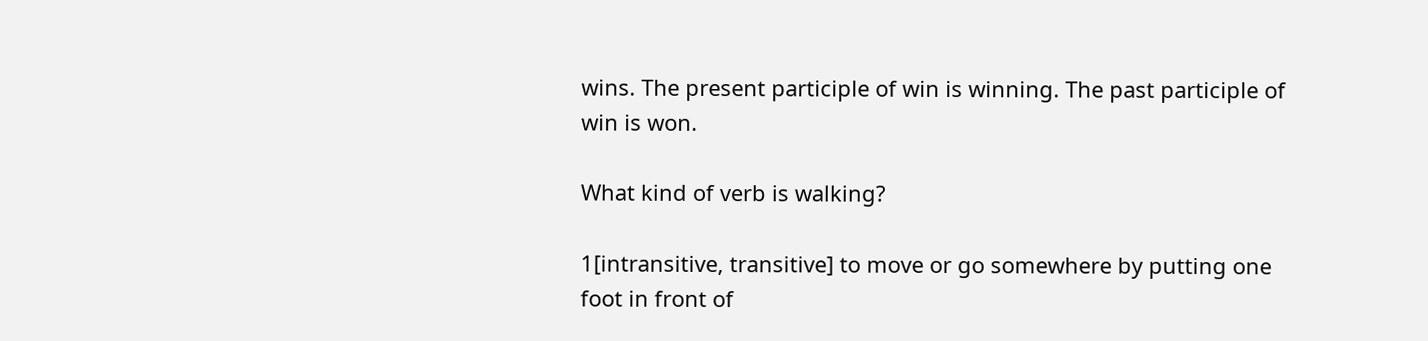wins. The present participle of win is winning. The past participle of win is won.

What kind of verb is walking?

1[intransitive, transitive] to move or go somewhere by putting one foot in front of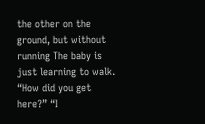the other on the ground, but without running The baby is just learning to walk. “How did you get here?” “I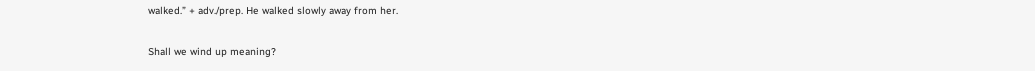walked.” + adv./prep. He walked slowly away from her.

Shall we wind up meaning?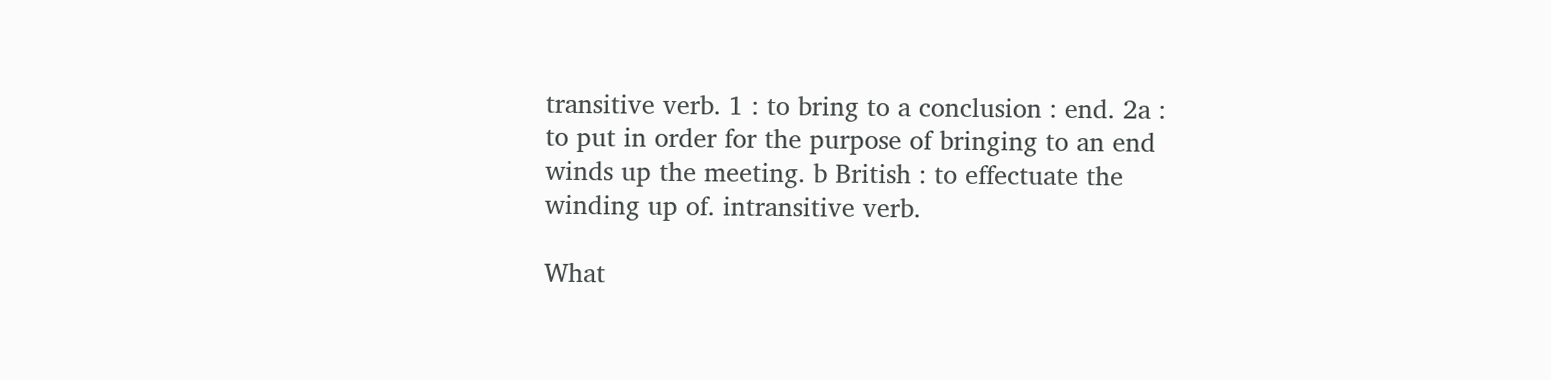transitive verb. 1 : to bring to a conclusion : end. 2a : to put in order for the purpose of bringing to an end winds up the meeting. b British : to effectuate the winding up of. intransitive verb.

What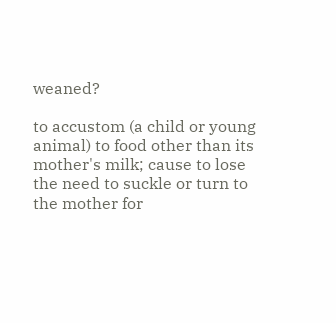weaned?

to accustom (a child or young animal) to food other than its mother's milk; cause to lose the need to suckle or turn to the mother for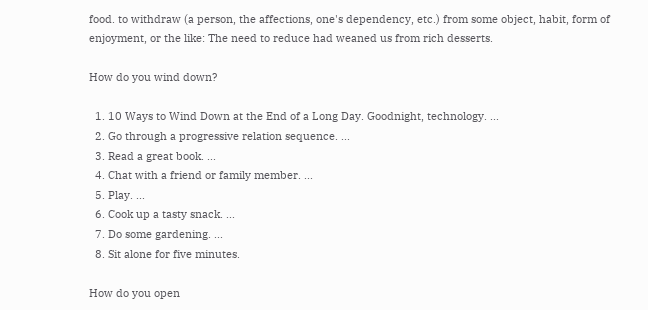food. to withdraw (a person, the affections, one's dependency, etc.) from some object, habit, form of enjoyment, or the like: The need to reduce had weaned us from rich desserts.

How do you wind down?

  1. 10 Ways to Wind Down at the End of a Long Day. Goodnight, technology. ...
  2. Go through a progressive relation sequence. ...
  3. Read a great book. ...
  4. Chat with a friend or family member. ...
  5. Play. ...
  6. Cook up a tasty snack. ...
  7. Do some gardening. ...
  8. Sit alone for five minutes.

How do you open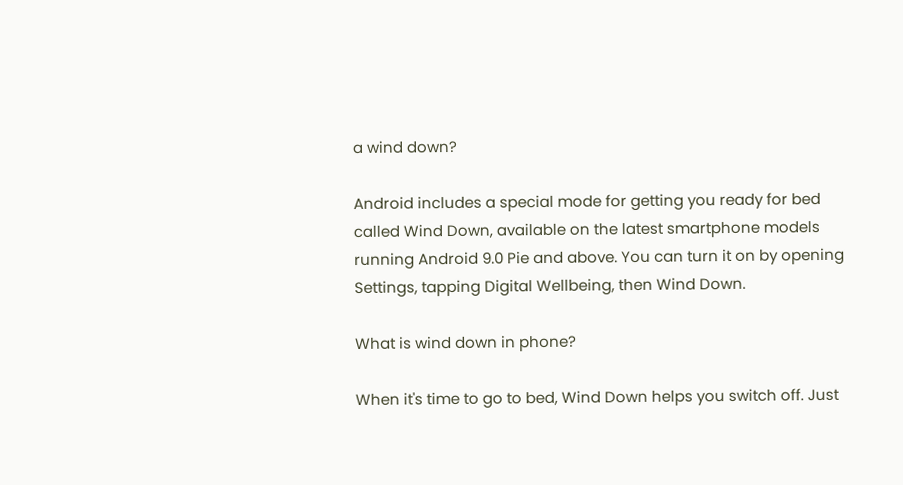a wind down?

Android includes a special mode for getting you ready for bed called Wind Down, available on the latest smartphone models running Android 9.0 Pie and above. You can turn it on by opening Settings, tapping Digital Wellbeing, then Wind Down.

What is wind down in phone?

When it's time to go to bed, Wind Down helps you switch off. Just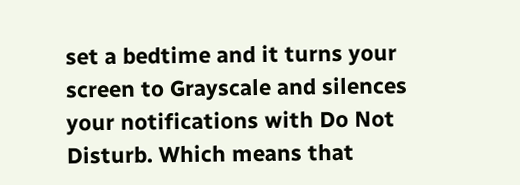set a bedtime and it turns your screen to Grayscale and silences your notifications with Do Not Disturb. Which means that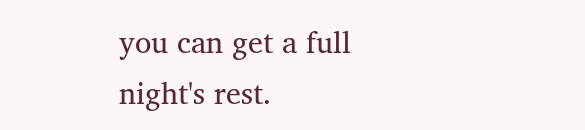you can get a full night's rest.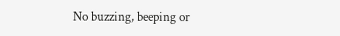No buzzing, beeping or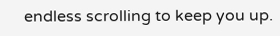endless scrolling to keep you up.